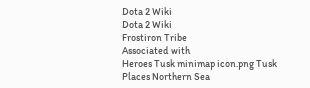Dota 2 Wiki
Dota 2 Wiki
Frostiron Tribe
Associated with
Heroes Tusk minimap icon.png Tusk
Places Northern Sea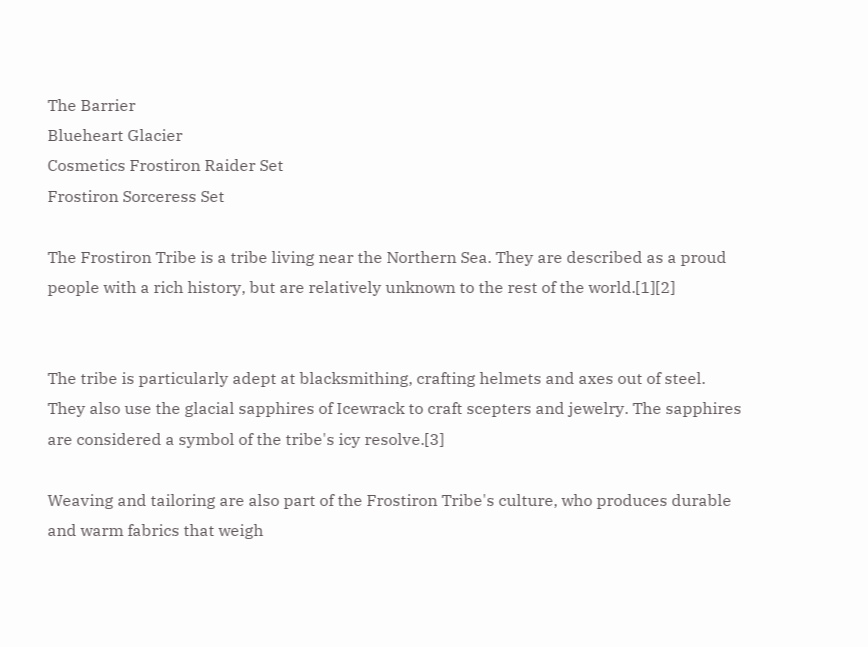The Barrier
Blueheart Glacier
Cosmetics Frostiron Raider Set
Frostiron Sorceress Set

The Frostiron Tribe is a tribe living near the Northern Sea. They are described as a proud people with a rich history, but are relatively unknown to the rest of the world.[1][2]


The tribe is particularly adept at blacksmithing, crafting helmets and axes out of steel. They also use the glacial sapphires of Icewrack to craft scepters and jewelry. The sapphires are considered a symbol of the tribe's icy resolve.[3]

Weaving and tailoring are also part of the Frostiron Tribe's culture, who produces durable and warm fabrics that weigh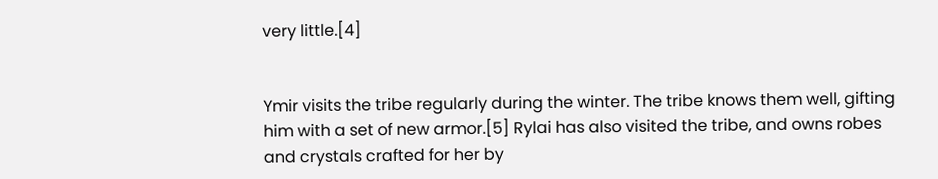very little.[4]


Ymir visits the tribe regularly during the winter. The tribe knows them well, gifting him with a set of new armor.[5] Rylai has also visited the tribe, and owns robes and crystals crafted for her by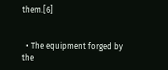them.[6]


  • The equipment forged by the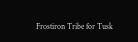Frostiron Tribe for Tusk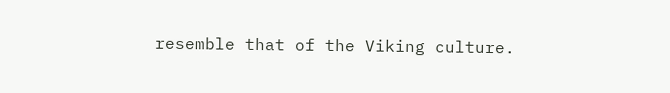resemble that of the Viking culture.